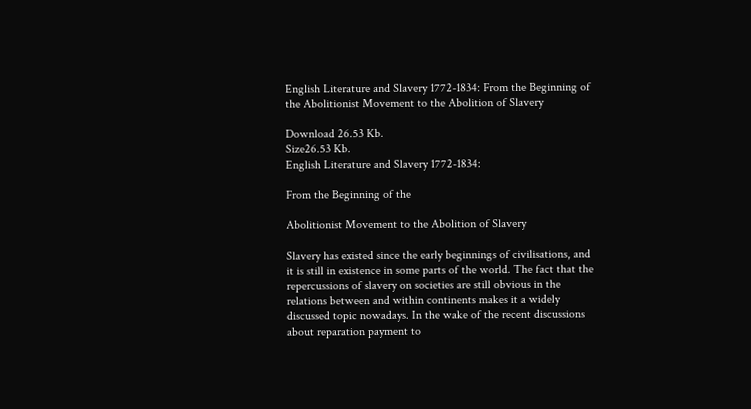English Literature and Slavery 1772-1834: From the Beginning of the Abolitionist Movement to the Abolition of Slavery

Download 26.53 Kb.
Size26.53 Kb.
English Literature and Slavery 1772-1834:

From the Beginning of the

Abolitionist Movement to the Abolition of Slavery

Slavery has existed since the early beginnings of civilisations, and it is still in existence in some parts of the world. The fact that the repercussions of slavery on societies are still obvious in the relations between and within continents makes it a widely discussed topic nowadays. In the wake of the recent discussions about reparation payment to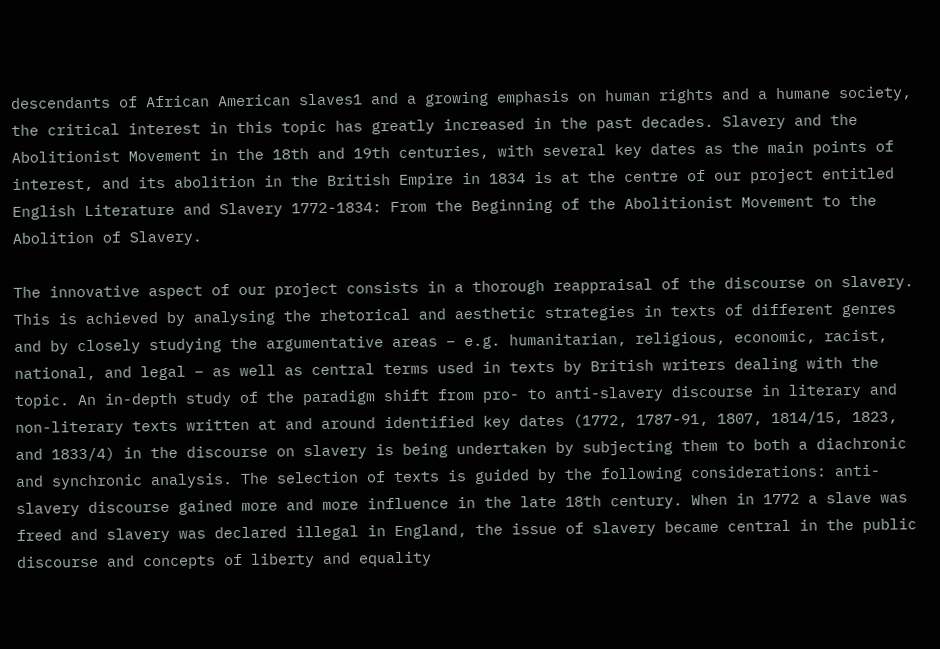descendants of African American slaves1 and a growing emphasis on human rights and a humane society, the critical interest in this topic has greatly increased in the past decades. Slavery and the Abolitionist Movement in the 18th and 19th centuries, with several key dates as the main points of interest, and its abolition in the British Empire in 1834 is at the centre of our project entitled English Literature and Slavery 1772-1834: From the Beginning of the Abolitionist Movement to the Abolition of Slavery.

The innovative aspect of our project consists in a thorough reappraisal of the discourse on slavery. This is achieved by analysing the rhetorical and aesthetic strategies in texts of different genres and by closely studying the argumentative areas – e.g. humanitarian, religious, economic, racist, national, and legal – as well as central terms used in texts by British writers dealing with the topic. An in-depth study of the paradigm shift from pro- to anti-slavery discourse in literary and non-literary texts written at and around identified key dates (1772, 1787-91, 1807, 1814/15, 1823, and 1833/4) in the discourse on slavery is being undertaken by subjecting them to both a diachronic and synchronic analysis. The selection of texts is guided by the following considerations: anti-slavery discourse gained more and more influence in the late 18th century. When in 1772 a slave was freed and slavery was declared illegal in England, the issue of slavery became central in the public discourse and concepts of liberty and equality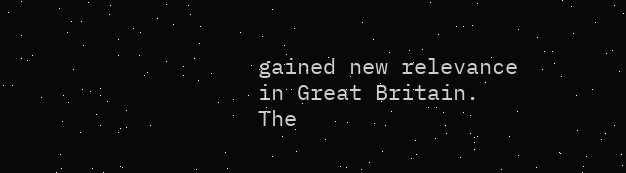gained new relevance in Great Britain. The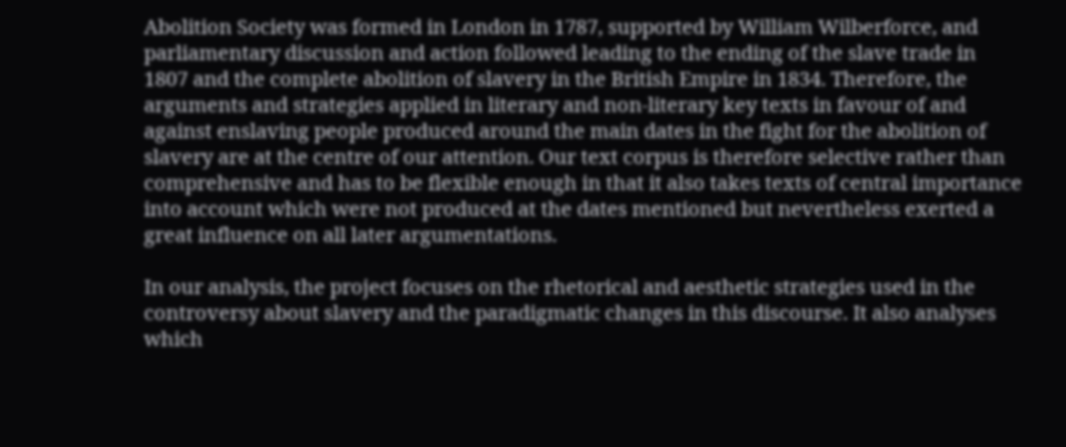Abolition Society was formed in London in 1787, supported by William Wilberforce, and parliamentary discussion and action followed leading to the ending of the slave trade in 1807 and the complete abolition of slavery in the British Empire in 1834. Therefore, the arguments and strategies applied in literary and non-literary key texts in favour of and against enslaving people produced around the main dates in the fight for the abolition of slavery are at the centre of our attention. Our text corpus is therefore selective rather than comprehensive and has to be flexible enough in that it also takes texts of central importance into account which were not produced at the dates mentioned but nevertheless exerted a great influence on all later argumentations.

In our analysis, the project focuses on the rhetorical and aesthetic strategies used in the controversy about slavery and the paradigmatic changes in this discourse. It also analyses which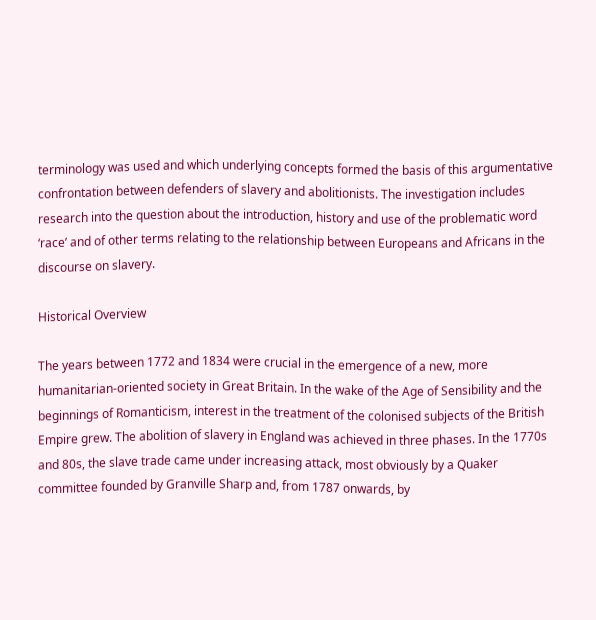terminology was used and which underlying concepts formed the basis of this argumentative confrontation between defenders of slavery and abolitionists. The investigation includes research into the question about the introduction, history and use of the problematic word ‘race’ and of other terms relating to the relationship between Europeans and Africans in the discourse on slavery.

Historical Overview

The years between 1772 and 1834 were crucial in the emergence of a new, more humanitarian-oriented society in Great Britain. In the wake of the Age of Sensibility and the beginnings of Romanticism, interest in the treatment of the colonised subjects of the British Empire grew. The abolition of slavery in England was achieved in three phases. In the 1770s and 80s, the slave trade came under increasing attack, most obviously by a Quaker committee founded by Granville Sharp and, from 1787 onwards, by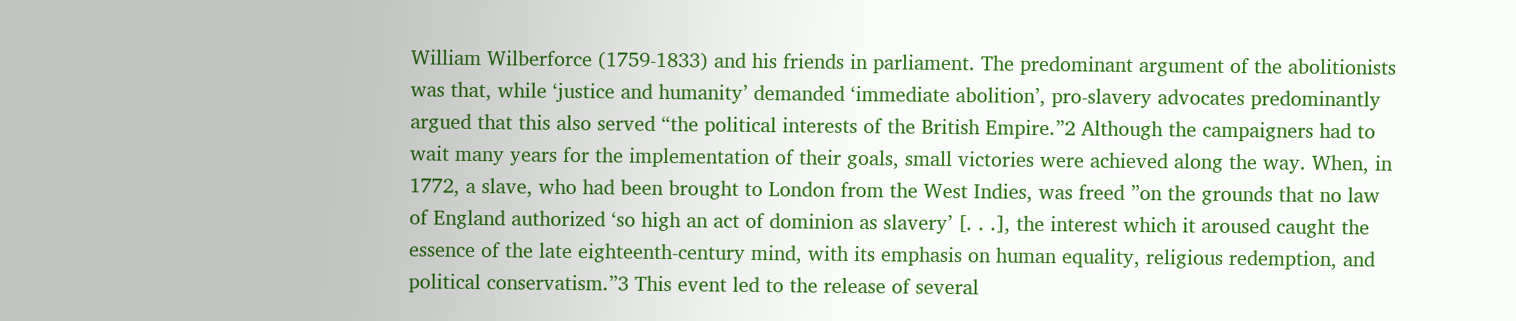William Wilberforce (1759-1833) and his friends in parliament. The predominant argument of the abolitionists was that, while ‘justice and humanity’ demanded ‘immediate abolition’, pro-slavery advocates predominantly argued that this also served “the political interests of the British Empire.”2 Although the campaigners had to wait many years for the implementation of their goals, small victories were achieved along the way. When, in 1772, a slave, who had been brought to London from the West Indies, was freed ”on the grounds that no law of England authorized ‘so high an act of dominion as slavery’ [. . .], the interest which it aroused caught the essence of the late eighteenth-century mind, with its emphasis on human equality, religious redemption, and political conservatism.”3 This event led to the release of several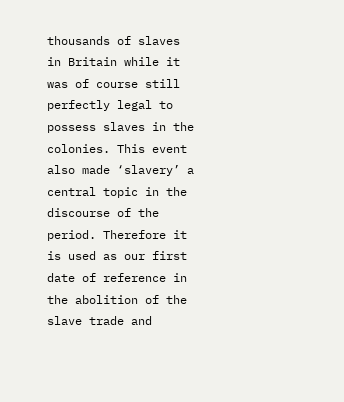thousands of slaves in Britain while it was of course still perfectly legal to possess slaves in the colonies. This event also made ‘slavery’ a central topic in the discourse of the period. Therefore it is used as our first date of reference in the abolition of the slave trade and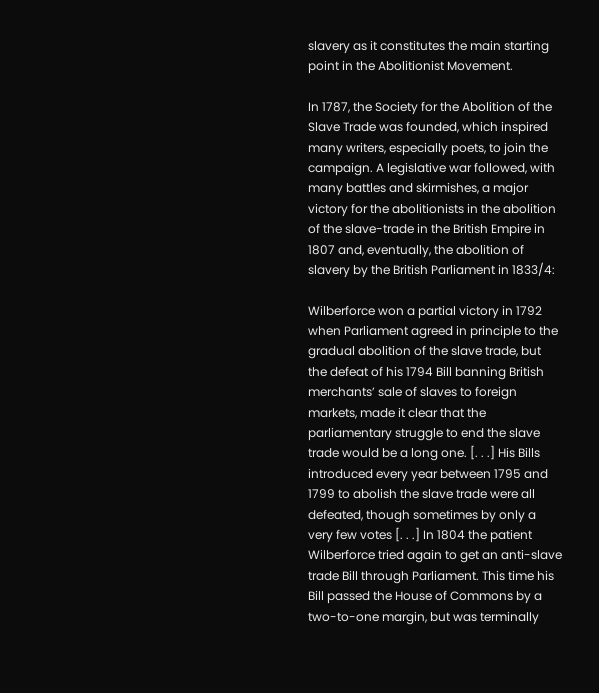slavery as it constitutes the main starting point in the Abolitionist Movement.

In 1787, the Society for the Abolition of the Slave Trade was founded, which inspired many writers, especially poets, to join the campaign. A legislative war followed, with many battles and skirmishes, a major victory for the abolitionists in the abolition of the slave-trade in the British Empire in 1807 and, eventually, the abolition of slavery by the British Parliament in 1833/4:

Wilberforce won a partial victory in 1792 when Parliament agreed in principle to the gradual abolition of the slave trade, but the defeat of his 1794 Bill banning British merchants’ sale of slaves to foreign markets, made it clear that the parliamentary struggle to end the slave trade would be a long one. [. . .] His Bills introduced every year between 1795 and 1799 to abolish the slave trade were all defeated, though sometimes by only a very few votes [. . .] In 1804 the patient Wilberforce tried again to get an anti-slave trade Bill through Parliament. This time his Bill passed the House of Commons by a two-to-one margin, but was terminally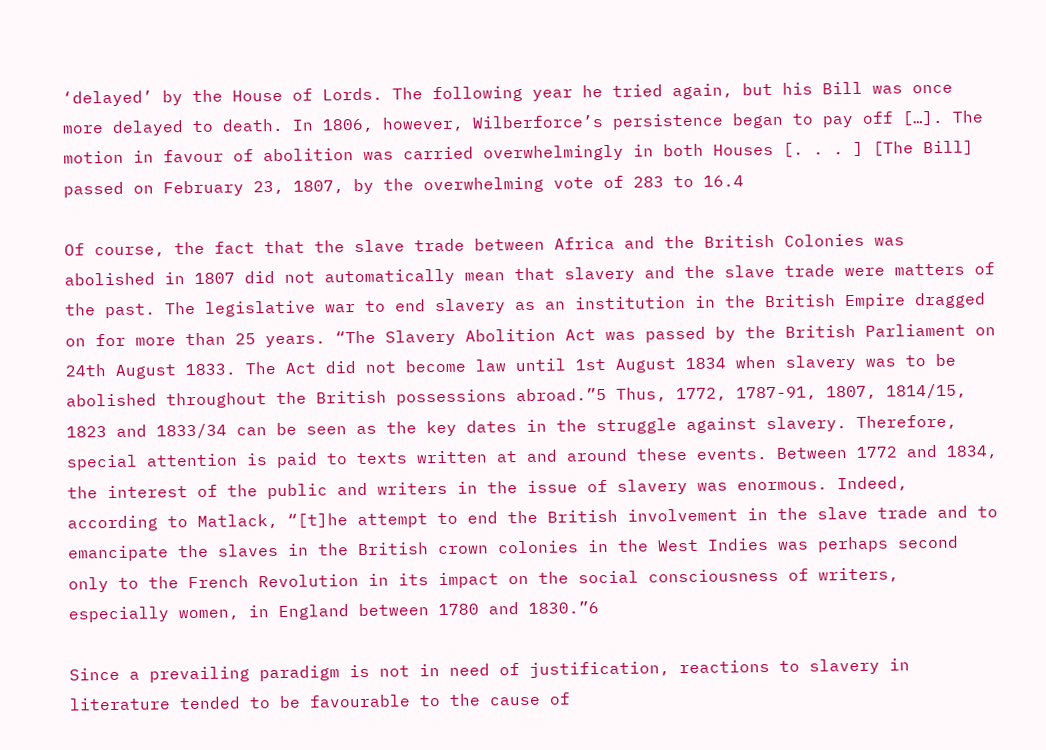‘delayed’ by the House of Lords. The following year he tried again, but his Bill was once more delayed to death. In 1806, however, Wilberforce’s persistence began to pay off […]. The motion in favour of abolition was carried overwhelmingly in both Houses [. . . ] [The Bill] passed on February 23, 1807, by the overwhelming vote of 283 to 16.4

Of course, the fact that the slave trade between Africa and the British Colonies was abolished in 1807 did not automatically mean that slavery and the slave trade were matters of the past. The legislative war to end slavery as an institution in the British Empire dragged on for more than 25 years. “The Slavery Abolition Act was passed by the British Parliament on 24th August 1833. The Act did not become law until 1st August 1834 when slavery was to be abolished throughout the British possessions abroad.”5 Thus, 1772, 1787-91, 1807, 1814/15, 1823 and 1833/34 can be seen as the key dates in the struggle against slavery. Therefore, special attention is paid to texts written at and around these events. Between 1772 and 1834, the interest of the public and writers in the issue of slavery was enormous. Indeed, according to Matlack, “[t]he attempt to end the British involvement in the slave trade and to emancipate the slaves in the British crown colonies in the West Indies was perhaps second only to the French Revolution in its impact on the social consciousness of writers, especially women, in England between 1780 and 1830.”6

Since a prevailing paradigm is not in need of justification, reactions to slavery in literature tended to be favourable to the cause of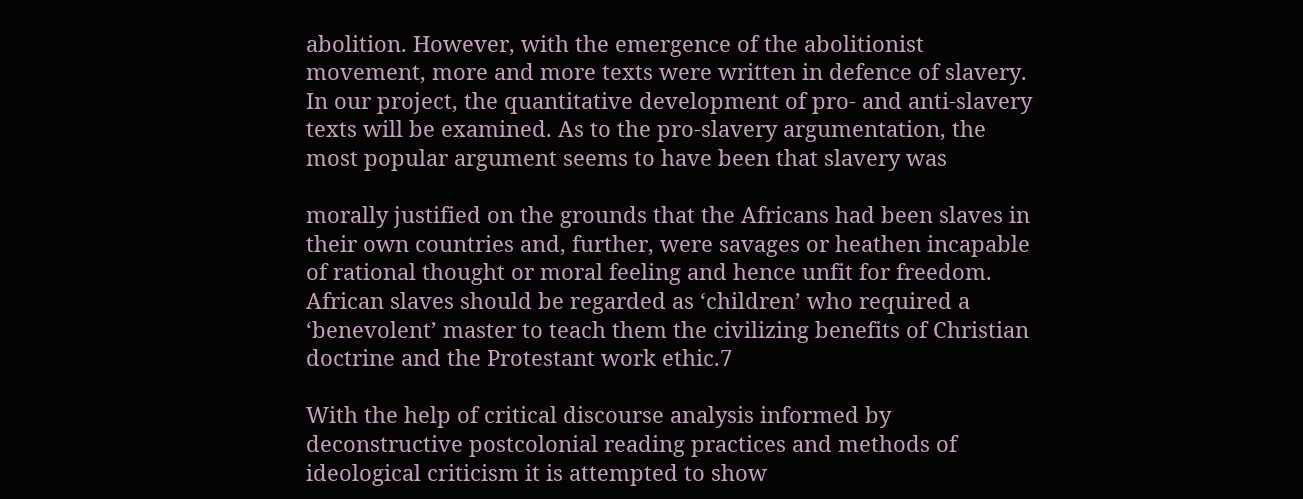abolition. However, with the emergence of the abolitionist movement, more and more texts were written in defence of slavery. In our project, the quantitative development of pro- and anti-slavery texts will be examined. As to the pro-slavery argumentation, the most popular argument seems to have been that slavery was

morally justified on the grounds that the Africans had been slaves in their own countries and, further, were savages or heathen incapable of rational thought or moral feeling and hence unfit for freedom. African slaves should be regarded as ‘children’ who required a ‘benevolent’ master to teach them the civilizing benefits of Christian doctrine and the Protestant work ethic.7

With the help of critical discourse analysis informed by deconstructive postcolonial reading practices and methods of ideological criticism it is attempted to show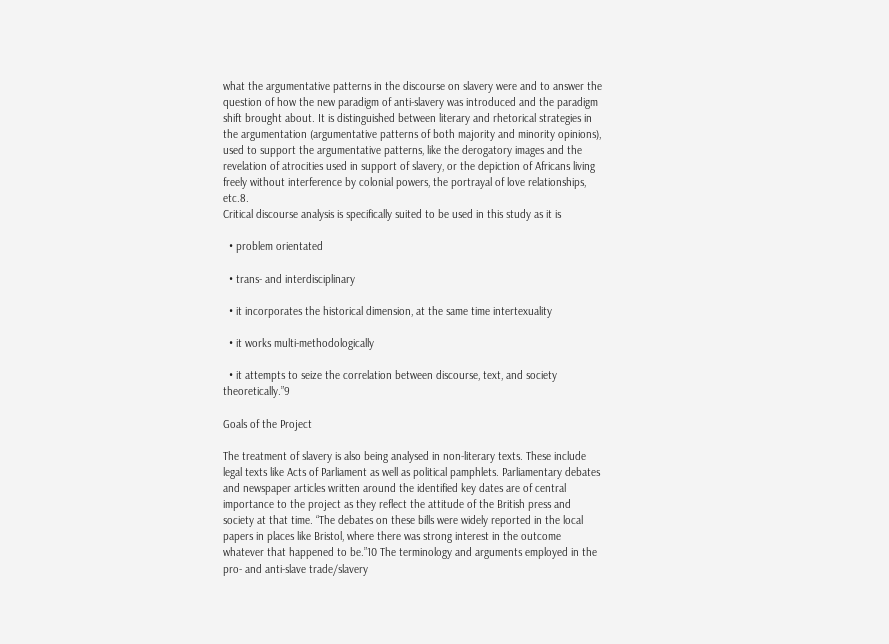what the argumentative patterns in the discourse on slavery were and to answer the question of how the new paradigm of anti-slavery was introduced and the paradigm shift brought about. It is distinguished between literary and rhetorical strategies in the argumentation (argumentative patterns of both majority and minority opinions), used to support the argumentative patterns, like the derogatory images and the revelation of atrocities used in support of slavery, or the depiction of Africans living freely without interference by colonial powers, the portrayal of love relationships, etc.8.
Critical discourse analysis is specifically suited to be used in this study as it is

  • problem orientated

  • trans- and interdisciplinary

  • it incorporates the historical dimension, at the same time intertexuality

  • it works multi-methodologically

  • it attempts to seize the correlation between discourse, text, and society theoretically.”9

Goals of the Project

The treatment of slavery is also being analysed in non-literary texts. These include legal texts like Acts of Parliament as well as political pamphlets. Parliamentary debates and newspaper articles written around the identified key dates are of central importance to the project as they reflect the attitude of the British press and society at that time. “The debates on these bills were widely reported in the local papers in places like Bristol, where there was strong interest in the outcome whatever that happened to be.”10 The terminology and arguments employed in the pro- and anti-slave trade/slavery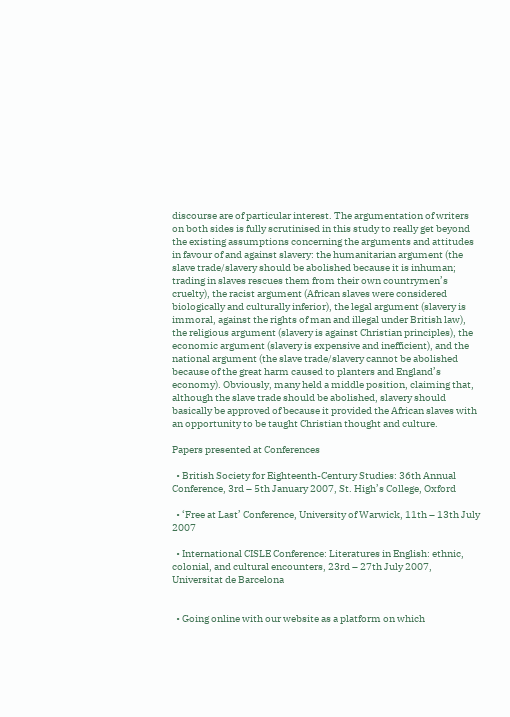discourse are of particular interest. The argumentation of writers on both sides is fully scrutinised in this study to really get beyond the existing assumptions concerning the arguments and attitudes in favour of and against slavery: the humanitarian argument (the slave trade/slavery should be abolished because it is inhuman; trading in slaves rescues them from their own countrymen’s cruelty), the racist argument (African slaves were considered biologically and culturally inferior), the legal argument (slavery is immoral, against the rights of man and illegal under British law), the religious argument (slavery is against Christian principles), the economic argument (slavery is expensive and inefficient), and the national argument (the slave trade/slavery cannot be abolished because of the great harm caused to planters and England’s economy). Obviously, many held a middle position, claiming that, although the slave trade should be abolished, slavery should basically be approved of because it provided the African slaves with an opportunity to be taught Christian thought and culture.

Papers presented at Conferences

  • British Society for Eighteenth-Century Studies: 36th Annual Conference, 3rd – 5th January 2007, St. High’s College, Oxford

  • ‘Free at Last’ Conference, University of Warwick, 11th – 13th July 2007

  • International CISLE Conference: Literatures in English: ethnic, colonial, and cultural encounters, 23rd – 27th July 2007, Universitat de Barcelona


  • Going online with our website as a platform on which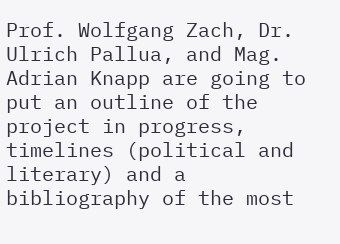Prof. Wolfgang Zach, Dr. Ulrich Pallua, and Mag. Adrian Knapp are going to put an outline of the project in progress, timelines (political and literary) and a bibliography of the most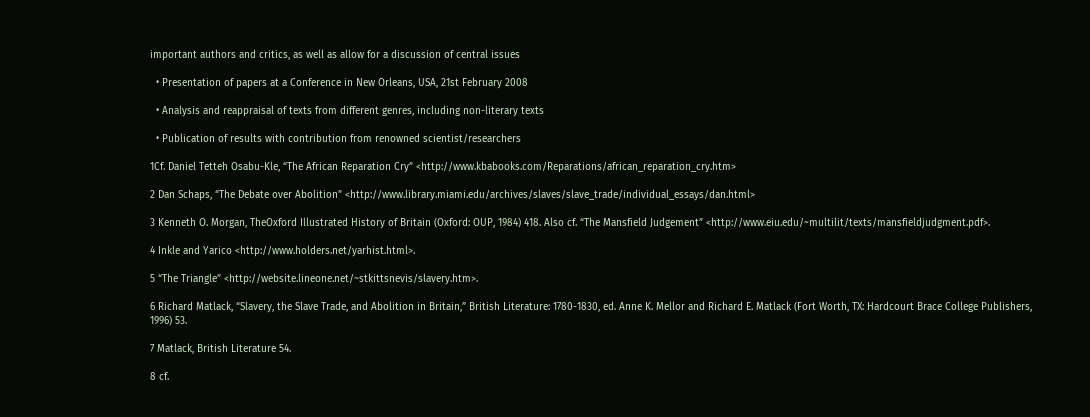important authors and critics, as well as allow for a discussion of central issues

  • Presentation of papers at a Conference in New Orleans, USA, 21st February 2008

  • Analysis and reappraisal of texts from different genres, including non-literary texts

  • Publication of results with contribution from renowned scientist/researchers

1Cf. Daniel Tetteh Osabu-Kle, “The African Reparation Cry” <http://www.kbabooks.com/Reparations/african_reparation_cry.htm>

2 Dan Schaps, “The Debate over Abolition” <http://www.library.miami.edu/archives/slaves/slave_trade/individual_essays/dan.html>

3 Kenneth O. Morgan, TheOxford Illustrated History of Britain (Oxford: OUP, 1984) 418. Also cf. “The Mansfield Judgement” <http://www.eiu.edu/~multilit/texts/mansfieldjudgment.pdf>.

4 Inkle and Yarico <http://www.holders.net/yarhist.html>.

5 “The Triangle” <http://website.lineone.net/~stkittsnevis/slavery.htm>.

6 Richard Matlack, “Slavery, the Slave Trade, and Abolition in Britain,” British Literature: 1780-1830, ed. Anne K. Mellor and Richard E. Matlack (Fort Worth, TX: Hardcourt Brace College Publishers, 1996) 53.

7 Matlack, British Literature 54.

8 cf.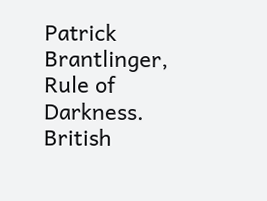Patrick Brantlinger, Rule of Darkness. British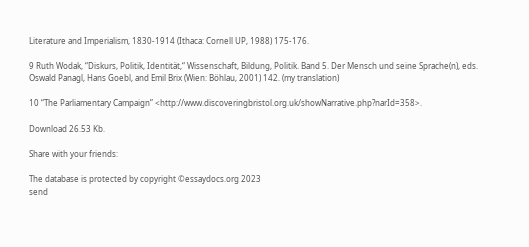Literature and Imperialism, 1830-1914 (Ithaca: Cornell UP, 1988) 175-176.

9 Ruth Wodak, “Diskurs, Politik, Identität,“ Wissenschaft, Bildung, Politik. Band 5. Der Mensch und seine Sprache(n), eds. Oswald Panagl, Hans Goebl, and Emil Brix (Wien: Böhlau, 2001) 142. (my translation)

10 “The Parliamentary Campaign” <http://www.discoveringbristol.org.uk/showNarrative.php?narId=358>.

Download 26.53 Kb.

Share with your friends:

The database is protected by copyright ©essaydocs.org 2023
send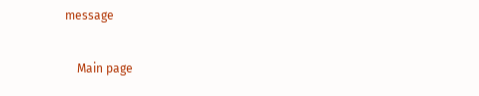message

    Main page